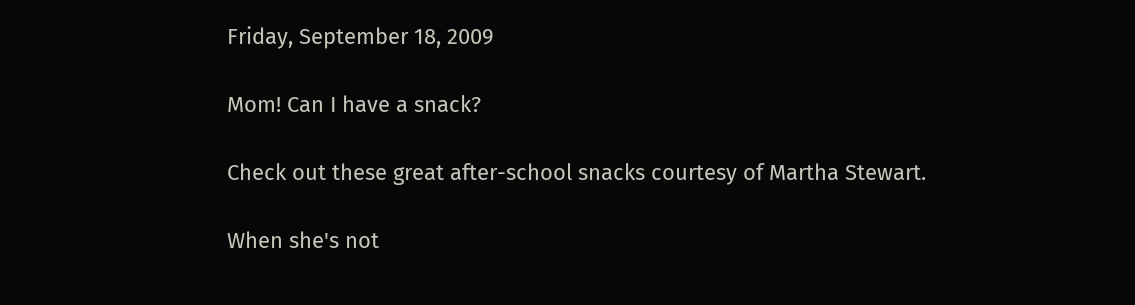Friday, September 18, 2009

Mom! Can I have a snack?

Check out these great after-school snacks courtesy of Martha Stewart.

When she's not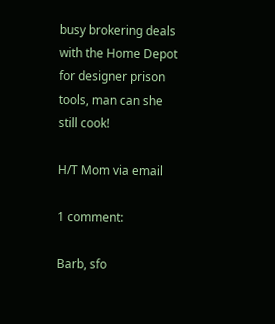busy brokering deals with the Home Depot for designer prison tools, man can she still cook!

H/T Mom via email

1 comment:

Barb, sfo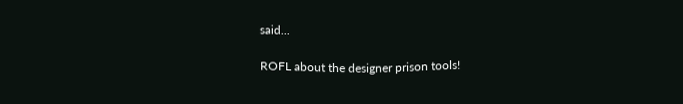said...

ROFL about the designer prison tools!